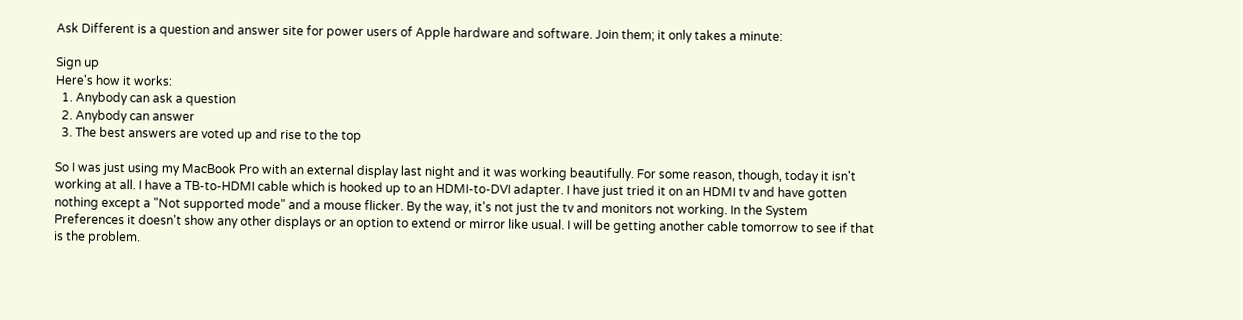Ask Different is a question and answer site for power users of Apple hardware and software. Join them; it only takes a minute:

Sign up
Here's how it works:
  1. Anybody can ask a question
  2. Anybody can answer
  3. The best answers are voted up and rise to the top

So I was just using my MacBook Pro with an external display last night and it was working beautifully. For some reason, though, today it isn't working at all. I have a TB-to-HDMI cable which is hooked up to an HDMI-to-DVI adapter. I have just tried it on an HDMI tv and have gotten nothing except a "Not supported mode" and a mouse flicker. By the way, it's not just the tv and monitors not working. In the System Preferences it doesn't show any other displays or an option to extend or mirror like usual. I will be getting another cable tomorrow to see if that is the problem.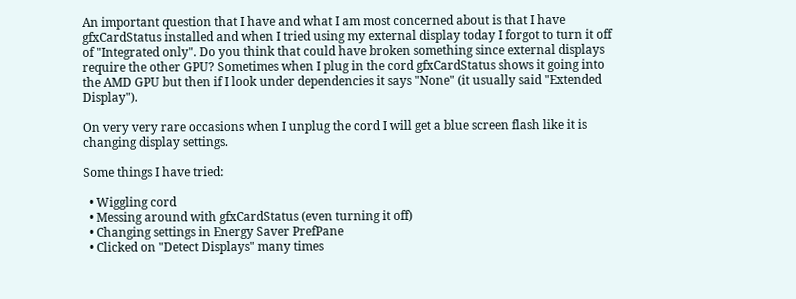An important question that I have and what I am most concerned about is that I have gfxCardStatus installed and when I tried using my external display today I forgot to turn it off of "Integrated only". Do you think that could have broken something since external displays require the other GPU? Sometimes when I plug in the cord gfxCardStatus shows it going into the AMD GPU but then if I look under dependencies it says "None" (it usually said "Extended Display").

On very very rare occasions when I unplug the cord I will get a blue screen flash like it is changing display settings.

Some things I have tried:

  • Wiggling cord
  • Messing around with gfxCardStatus (even turning it off)
  • Changing settings in Energy Saver PrefPane
  • Clicked on "Detect Displays" many times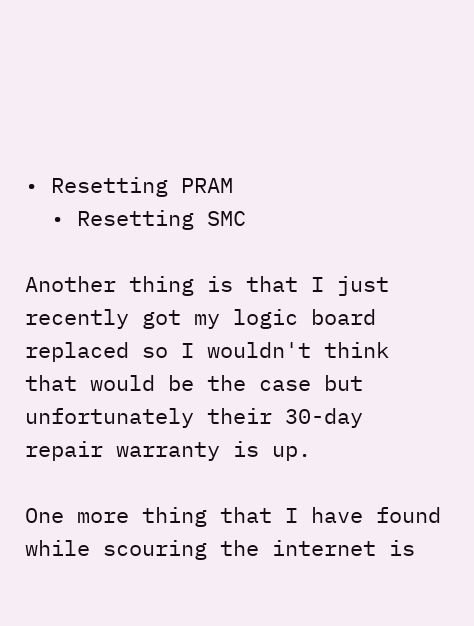• Resetting PRAM
  • Resetting SMC

Another thing is that I just recently got my logic board replaced so I wouldn't think that would be the case but unfortunately their 30-day repair warranty is up.

One more thing that I have found while scouring the internet is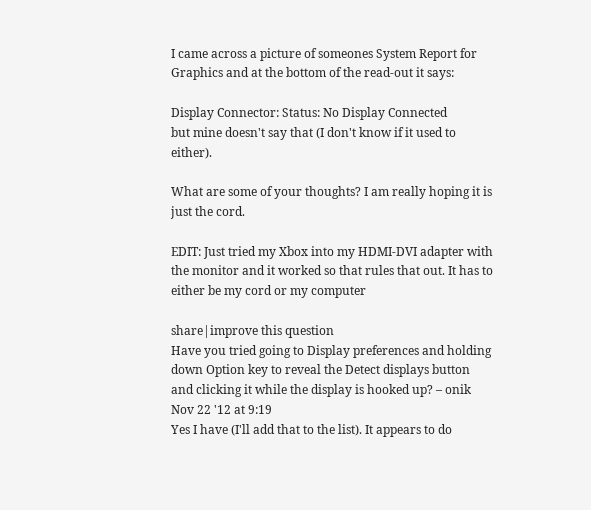I came across a picture of someones System Report for Graphics and at the bottom of the read-out it says:

Display Connector: Status: No Display Connected
but mine doesn't say that (I don't know if it used to either).

What are some of your thoughts? I am really hoping it is just the cord.

EDIT: Just tried my Xbox into my HDMI-DVI adapter with the monitor and it worked so that rules that out. It has to either be my cord or my computer

share|improve this question
Have you tried going to Display preferences and holding down Option key to reveal the Detect displays button and clicking it while the display is hooked up? – onik Nov 22 '12 at 9:19
Yes I have (I'll add that to the list). It appears to do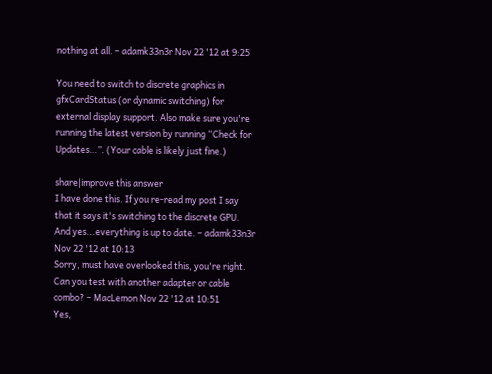nothing at all. – adamk33n3r Nov 22 '12 at 9:25

You need to switch to discrete graphics in gfxCardStatus (or dynamic switching) for external display support. Also make sure you're running the latest version by running “Check for Updates…”. (Your cable is likely just fine.)

share|improve this answer
I have done this. If you re-read my post I say that it says it's switching to the discrete GPU. And yes...everything is up to date. – adamk33n3r Nov 22 '12 at 10:13
Sorry, must have overlooked this, you're right. Can you test with another adapter or cable combo? – MacLemon Nov 22 '12 at 10:51
Yes,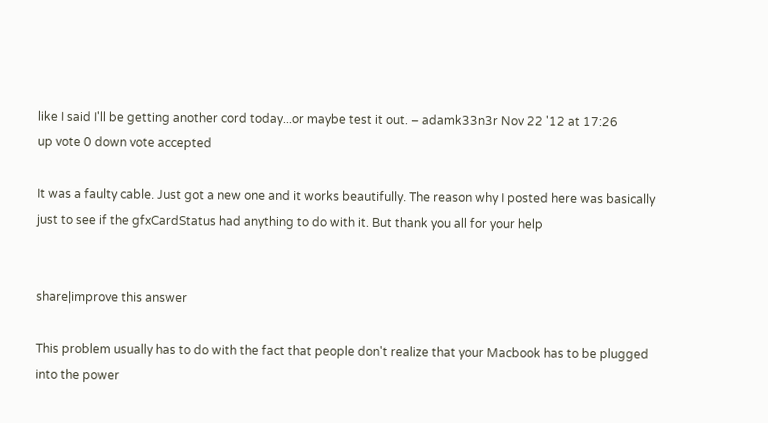like I said I'll be getting another cord today...or maybe test it out. – adamk33n3r Nov 22 '12 at 17:26
up vote 0 down vote accepted

It was a faulty cable. Just got a new one and it works beautifully. The reason why I posted here was basically just to see if the gfxCardStatus had anything to do with it. But thank you all for your help


share|improve this answer

This problem usually has to do with the fact that people don't realize that your Macbook has to be plugged into the power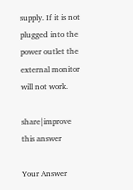supply. If it is not plugged into the power outlet the external monitor will not work.

share|improve this answer

Your Answer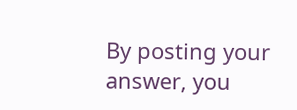By posting your answer, you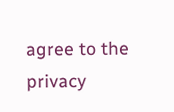agree to the privacy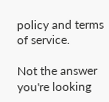policy and terms of service.

Not the answer you're looking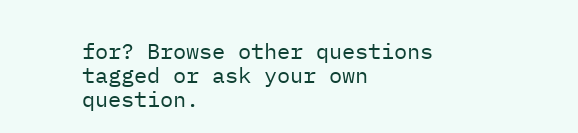for? Browse other questions tagged or ask your own question.